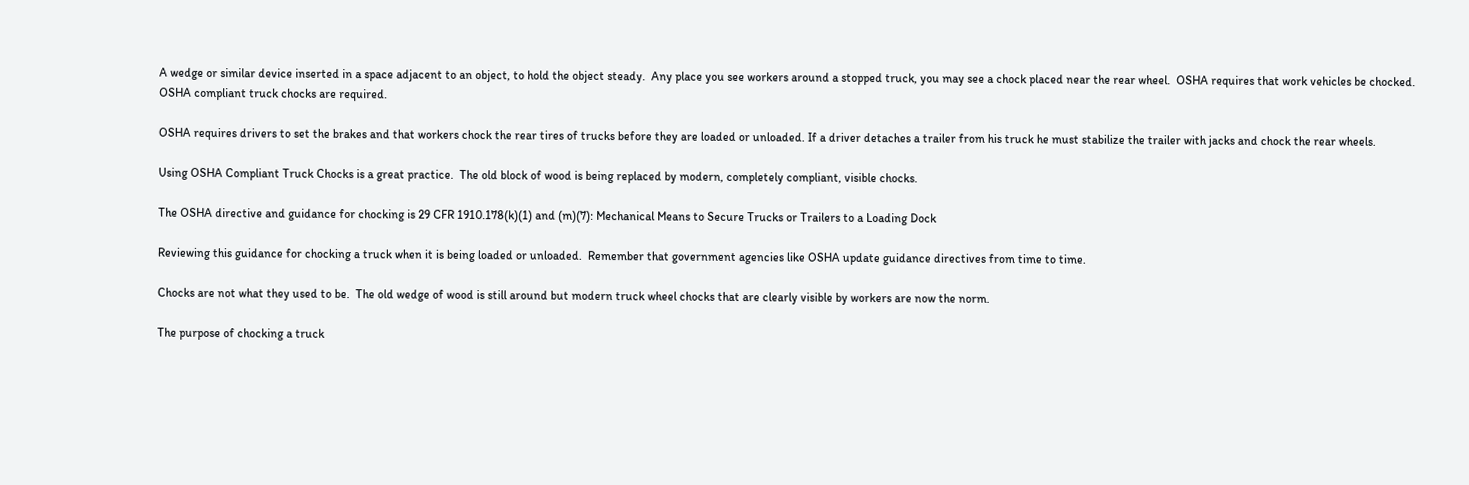A wedge or similar device inserted in a space adjacent to an object, to hold the object steady.  Any place you see workers around a stopped truck, you may see a chock placed near the rear wheel.  OSHA requires that work vehicles be chocked. OSHA compliant truck chocks are required.

OSHA requires drivers to set the brakes and that workers chock the rear tires of trucks before they are loaded or unloaded. If a driver detaches a trailer from his truck he must stabilize the trailer with jacks and chock the rear wheels.

Using OSHA Compliant Truck Chocks is a great practice.  The old block of wood is being replaced by modern, completely compliant, visible chocks.

The OSHA directive and guidance for chocking is 29 CFR 1910.178(k)(1) and (m)(7): Mechanical Means to Secure Trucks or Trailers to a Loading Dock

Reviewing this guidance for chocking a truck when it is being loaded or unloaded.  Remember that government agencies like OSHA update guidance directives from time to time.

Chocks are not what they used to be.  The old wedge of wood is still around but modern truck wheel chocks that are clearly visible by workers are now the norm.

The purpose of chocking a truck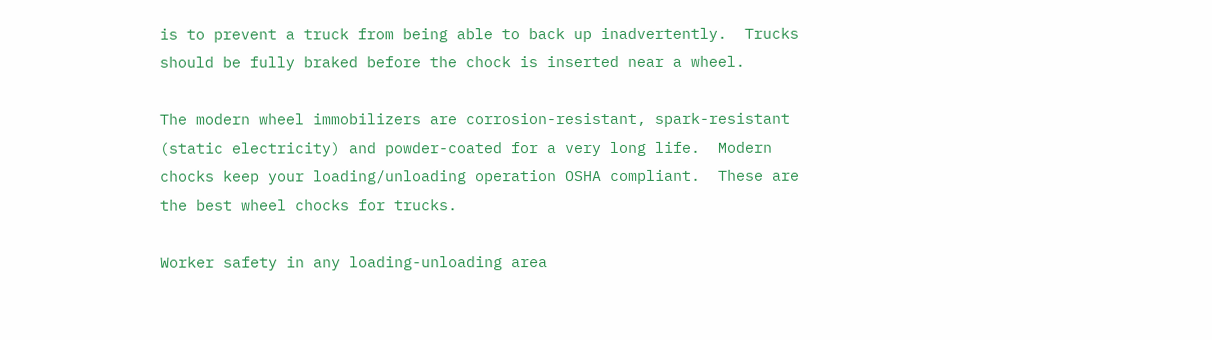is to prevent a truck from being able to back up inadvertently.  Trucks should be fully braked before the chock is inserted near a wheel.

The modern wheel immobilizers are corrosion-resistant, spark-resistant (static electricity) and powder-coated for a very long life.  Modern chocks keep your loading/unloading operation OSHA compliant.  These are the best wheel chocks for trucks.

Worker safety in any loading-unloading area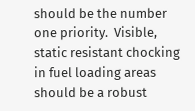should be the number one priority.  Visible, static resistant chocking in fuel loading areas should be a robust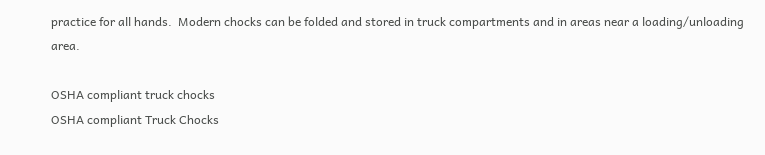practice for all hands.  Modern chocks can be folded and stored in truck compartments and in areas near a loading/unloading area.

OSHA compliant truck chocks
OSHA compliant Truck Chocks